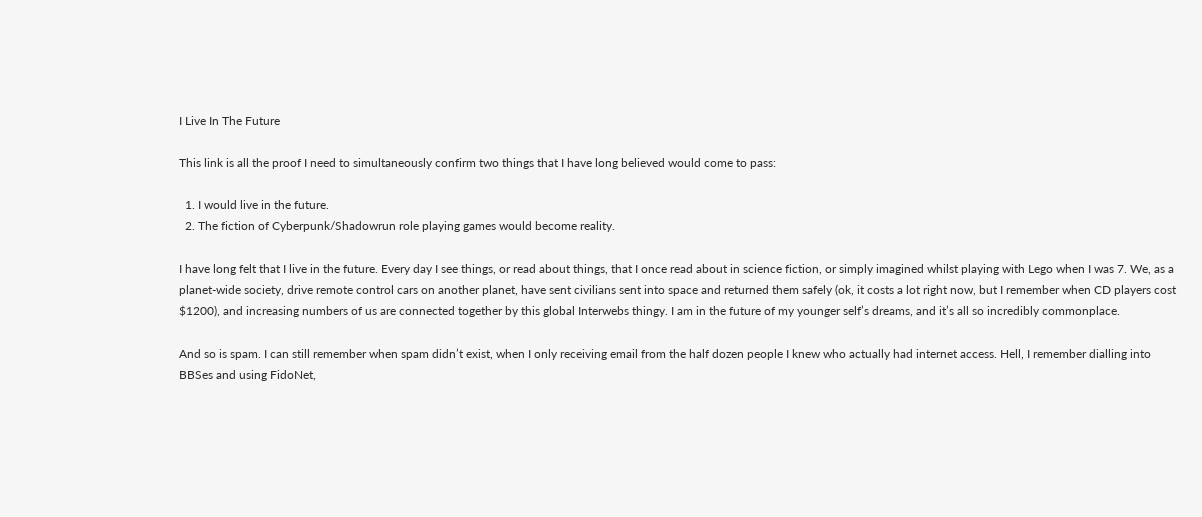I Live In The Future

This link is all the proof I need to simultaneously confirm two things that I have long believed would come to pass:

  1. I would live in the future.
  2. The fiction of Cyberpunk/Shadowrun role playing games would become reality.

I have long felt that I live in the future. Every day I see things, or read about things, that I once read about in science fiction, or simply imagined whilst playing with Lego when I was 7. We, as a planet-wide society, drive remote control cars on another planet, have sent civilians sent into space and returned them safely (ok, it costs a lot right now, but I remember when CD players cost $1200), and increasing numbers of us are connected together by this global Interwebs thingy. I am in the future of my younger self’s dreams, and it’s all so incredibly commonplace.

And so is spam. I can still remember when spam didn’t exist, when I only receiving email from the half dozen people I knew who actually had internet access. Hell, I remember dialling into BBSes and using FidoNet,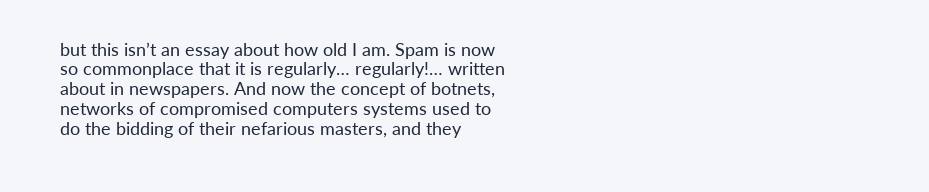but this isn’t an essay about how old I am. Spam is now so commonplace that it is regularly… regularly!… written about in newspapers. And now the concept of botnets, networks of compromised computers systems used to do the bidding of their nefarious masters, and they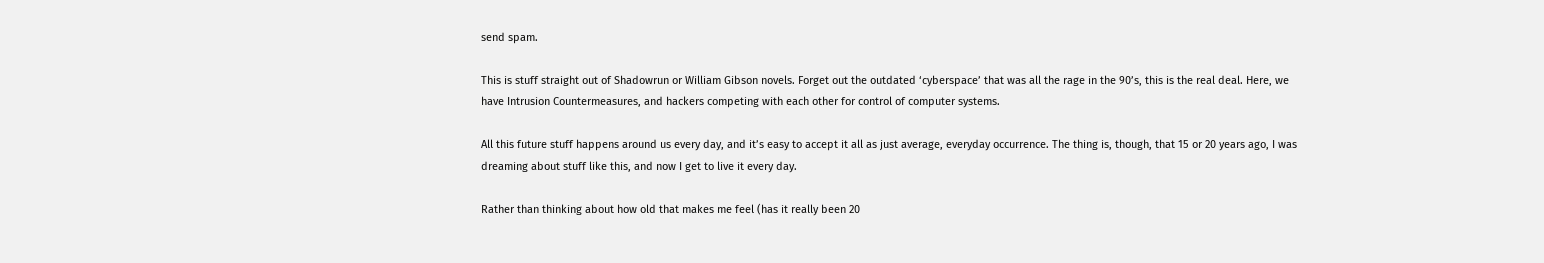send spam.

This is stuff straight out of Shadowrun or William Gibson novels. Forget out the outdated ‘cyberspace’ that was all the rage in the 90’s, this is the real deal. Here, we have Intrusion Countermeasures, and hackers competing with each other for control of computer systems.

All this future stuff happens around us every day, and it’s easy to accept it all as just average, everyday occurrence. The thing is, though, that 15 or 20 years ago, I was dreaming about stuff like this, and now I get to live it every day.

Rather than thinking about how old that makes me feel (has it really been 20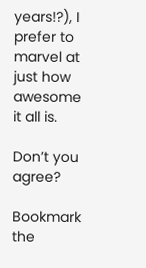years!?), I prefer to marvel at just how awesome it all is.

Don’t you agree?

Bookmark the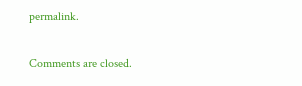permalink.

Comments are closed.